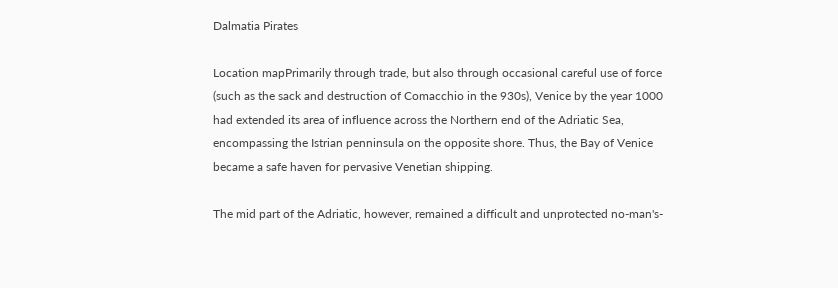Dalmatia Pirates

Location mapPrimarily through trade, but also through occasional careful use of force (such as the sack and destruction of Comacchio in the 930s), Venice by the year 1000 had extended its area of influence across the Northern end of the Adriatic Sea, encompassing the Istrian penninsula on the opposite shore. Thus, the Bay of Venice became a safe haven for pervasive Venetian shipping.

The mid part of the Adriatic, however, remained a difficult and unprotected no-man's-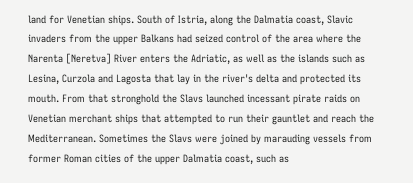land for Venetian ships. South of Istria, along the Dalmatia coast, Slavic invaders from the upper Balkans had seized control of the area where the Narenta [Neretva] River enters the Adriatic, as well as the islands such as Lesina, Curzola and Lagosta that lay in the river's delta and protected its mouth. From that stronghold the Slavs launched incessant pirate raids on Venetian merchant ships that attempted to run their gauntlet and reach the Mediterranean. Sometimes the Slavs were joined by marauding vessels from former Roman cities of the upper Dalmatia coast, such as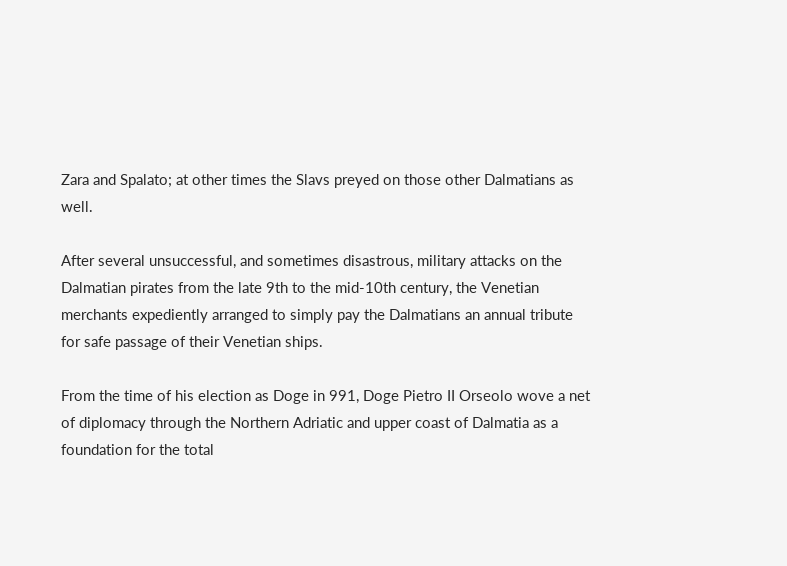Zara and Spalato; at other times the Slavs preyed on those other Dalmatians as well.

After several unsuccessful, and sometimes disastrous, military attacks on the Dalmatian pirates from the late 9th to the mid-10th century, the Venetian merchants expediently arranged to simply pay the Dalmatians an annual tribute for safe passage of their Venetian ships.

From the time of his election as Doge in 991, Doge Pietro II Orseolo wove a net of diplomacy through the Northern Adriatic and upper coast of Dalmatia as a foundation for the total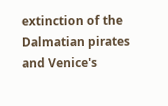extinction of the Dalmatian pirates and Venice's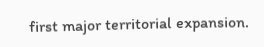first major territorial expansion.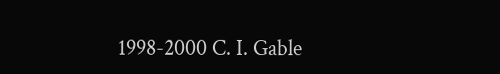1998-2000 C. I. Gable